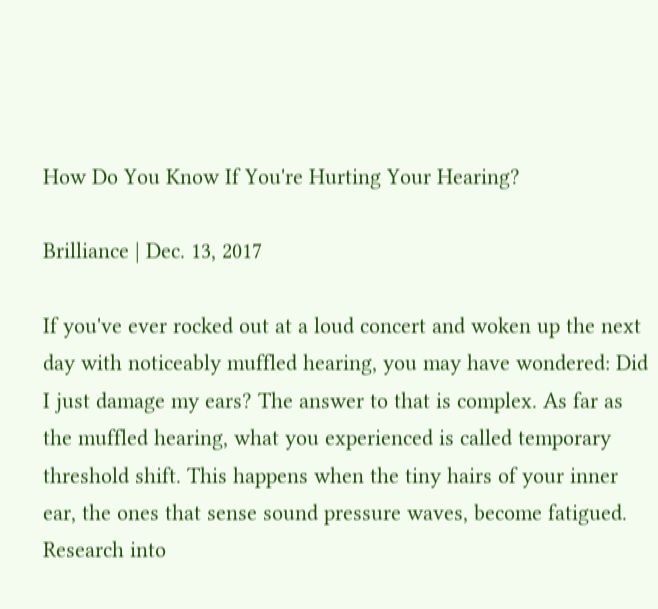How Do You Know If You're Hurting Your Hearing?

Brilliance | Dec. 13, 2017

If you've ever rocked out at a loud concert and woken up the next day with noticeably muffled hearing, you may have wondered: Did I just damage my ears? The answer to that is complex. As far as the muffled hearing, what you experienced is called temporary threshold shift. This happens when the tiny hairs of your inner ear, the ones that sense sound pressure waves, become fatigued. Research into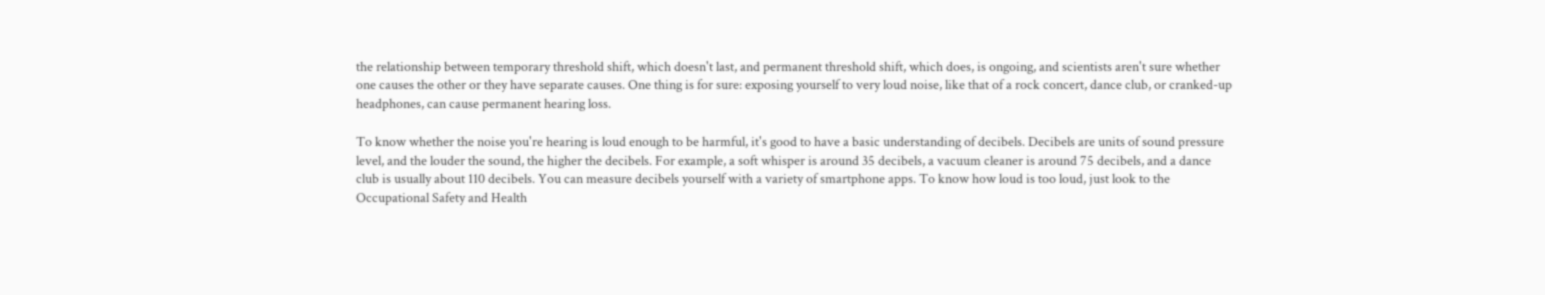the relationship between temporary threshold shift, which doesn't last, and permanent threshold shift, which does, is ongoing, and scientists aren't sure whether one causes the other or they have separate causes. One thing is for sure: exposing yourself to very loud noise, like that of a rock concert, dance club, or cranked-up headphones, can cause permanent hearing loss.

To know whether the noise you're hearing is loud enough to be harmful, it's good to have a basic understanding of decibels. Decibels are units of sound pressure level, and the louder the sound, the higher the decibels. For example, a soft whisper is around 35 decibels, a vacuum cleaner is around 75 decibels, and a dance club is usually about 110 decibels. You can measure decibels yourself with a variety of smartphone apps. To know how loud is too loud, just look to the Occupational Safety and Health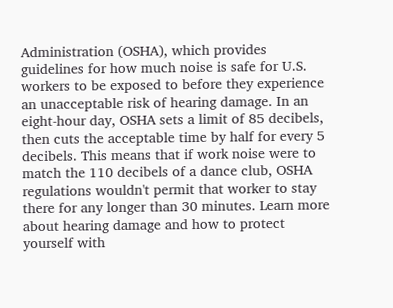Administration (OSHA), which provides guidelines for how much noise is safe for U.S. workers to be exposed to before they experience an unacceptable risk of hearing damage. In an eight-hour day, OSHA sets a limit of 85 decibels, then cuts the acceptable time by half for every 5 decibels. This means that if work noise were to match the 110 decibels of a dance club, OSHA regulations wouldn't permit that worker to stay there for any longer than 30 minutes. Learn more about hearing damage and how to protect yourself with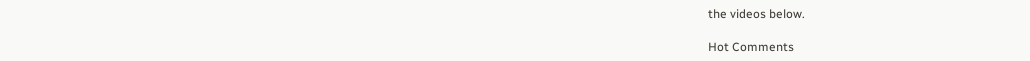the videos below.

Hot Comments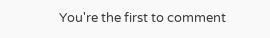You're the first to comment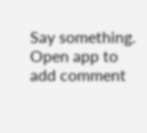Say something.
Open app to add comment